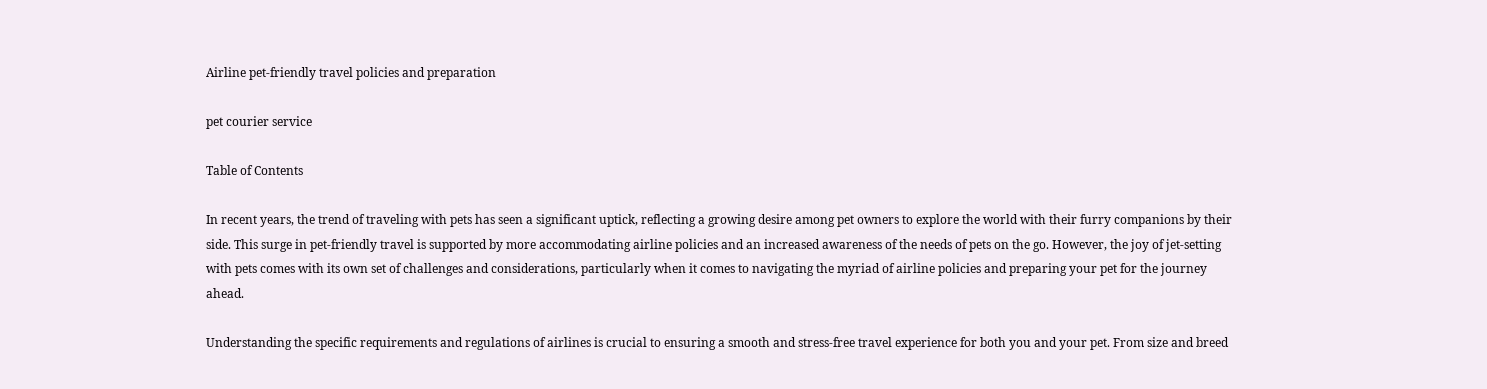Airline pet-friendly travel policies and preparation

pet courier service

Table of Contents

In recent years, the trend of traveling with pets has seen a significant uptick, reflecting a growing desire among pet owners to explore the world with their furry companions by their side. This surge in pet-friendly travel is supported by more accommodating airline policies and an increased awareness of the needs of pets on the go. However, the joy of jet-setting with pets comes with its own set of challenges and considerations, particularly when it comes to navigating the myriad of airline policies and preparing your pet for the journey ahead.

Understanding the specific requirements and regulations of airlines is crucial to ensuring a smooth and stress-free travel experience for both you and your pet. From size and breed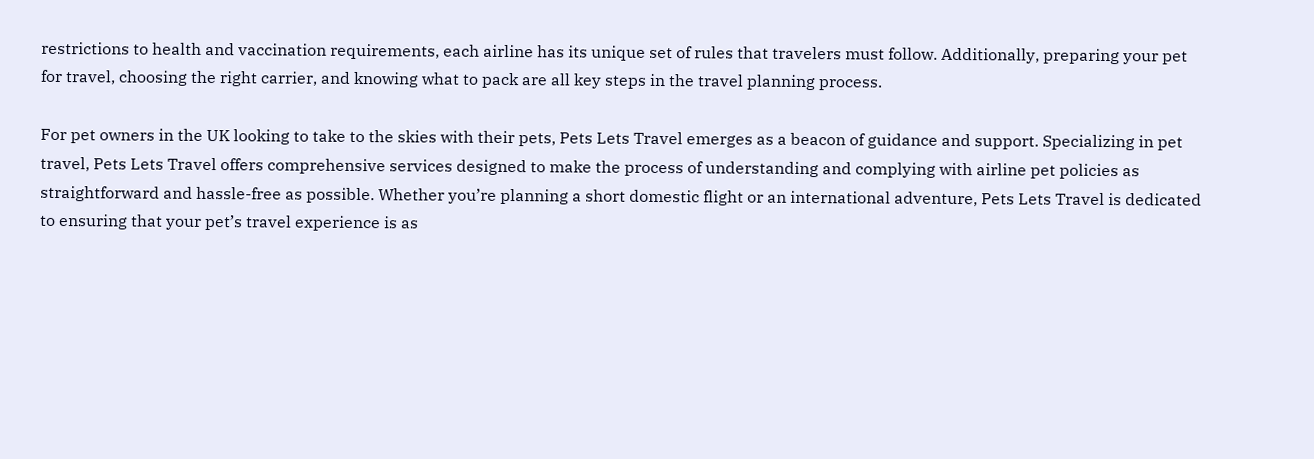restrictions to health and vaccination requirements, each airline has its unique set of rules that travelers must follow. Additionally, preparing your pet for travel, choosing the right carrier, and knowing what to pack are all key steps in the travel planning process.

For pet owners in the UK looking to take to the skies with their pets, Pets Lets Travel emerges as a beacon of guidance and support. Specializing in pet travel, Pets Lets Travel offers comprehensive services designed to make the process of understanding and complying with airline pet policies as straightforward and hassle-free as possible. Whether you’re planning a short domestic flight or an international adventure, Pets Lets Travel is dedicated to ensuring that your pet’s travel experience is as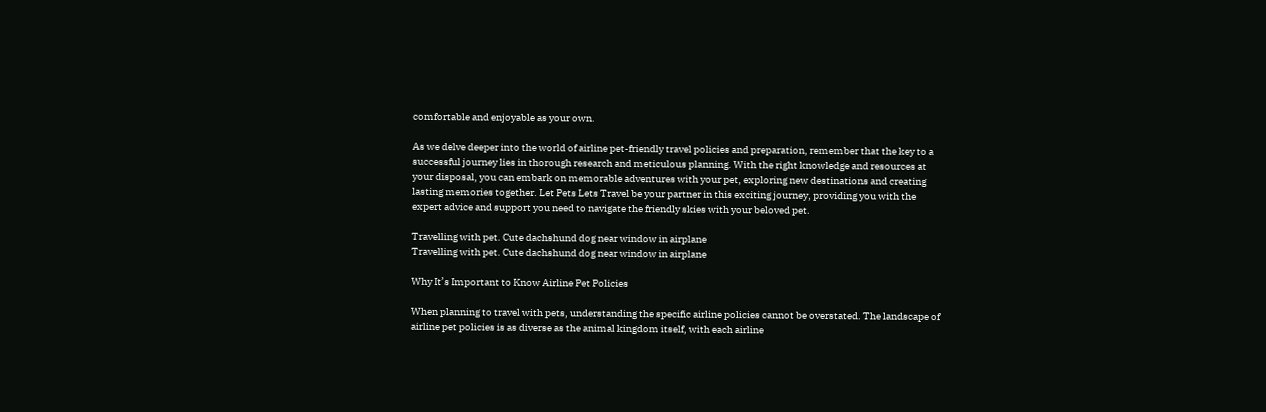comfortable and enjoyable as your own.

As we delve deeper into the world of airline pet-friendly travel policies and preparation, remember that the key to a successful journey lies in thorough research and meticulous planning. With the right knowledge and resources at your disposal, you can embark on memorable adventures with your pet, exploring new destinations and creating lasting memories together. Let Pets Lets Travel be your partner in this exciting journey, providing you with the expert advice and support you need to navigate the friendly skies with your beloved pet.

Travelling with pet. Cute dachshund dog near window in airplane
Travelling with pet. Cute dachshund dog near window in airplane

Why It’s Important to Know Airline Pet Policies

When planning to travel with pets, understanding the specific airline policies cannot be overstated. The landscape of airline pet policies is as diverse as the animal kingdom itself, with each airline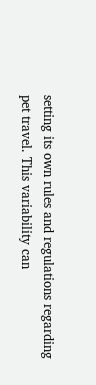setting its own rules and regulations regarding pet travel. This variability can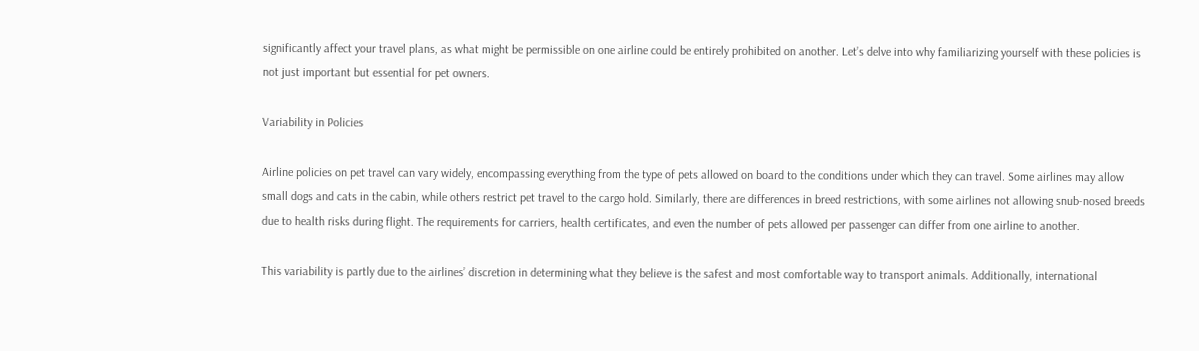significantly affect your travel plans, as what might be permissible on one airline could be entirely prohibited on another. Let’s delve into why familiarizing yourself with these policies is not just important but essential for pet owners.

Variability in Policies

Airline policies on pet travel can vary widely, encompassing everything from the type of pets allowed on board to the conditions under which they can travel. Some airlines may allow small dogs and cats in the cabin, while others restrict pet travel to the cargo hold. Similarly, there are differences in breed restrictions, with some airlines not allowing snub-nosed breeds due to health risks during flight. The requirements for carriers, health certificates, and even the number of pets allowed per passenger can differ from one airline to another.

This variability is partly due to the airlines’ discretion in determining what they believe is the safest and most comfortable way to transport animals. Additionally, international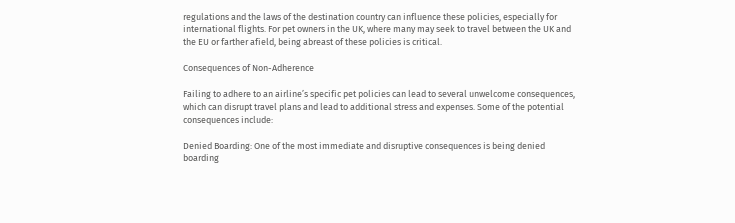regulations and the laws of the destination country can influence these policies, especially for international flights. For pet owners in the UK, where many may seek to travel between the UK and the EU or farther afield, being abreast of these policies is critical.

Consequences of Non-Adherence

Failing to adhere to an airline’s specific pet policies can lead to several unwelcome consequences, which can disrupt travel plans and lead to additional stress and expenses. Some of the potential consequences include:

Denied Boarding: One of the most immediate and disruptive consequences is being denied boarding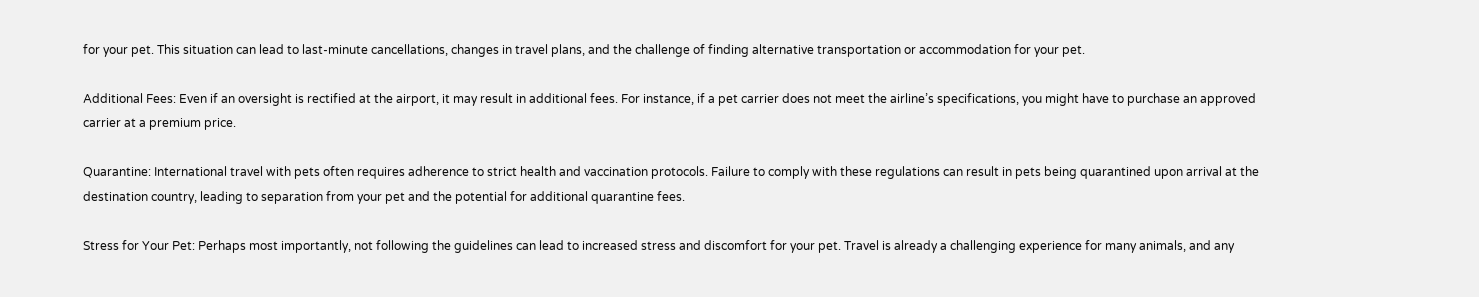for your pet. This situation can lead to last-minute cancellations, changes in travel plans, and the challenge of finding alternative transportation or accommodation for your pet.

Additional Fees: Even if an oversight is rectified at the airport, it may result in additional fees. For instance, if a pet carrier does not meet the airline’s specifications, you might have to purchase an approved carrier at a premium price.

Quarantine: International travel with pets often requires adherence to strict health and vaccination protocols. Failure to comply with these regulations can result in pets being quarantined upon arrival at the destination country, leading to separation from your pet and the potential for additional quarantine fees.

Stress for Your Pet: Perhaps most importantly, not following the guidelines can lead to increased stress and discomfort for your pet. Travel is already a challenging experience for many animals, and any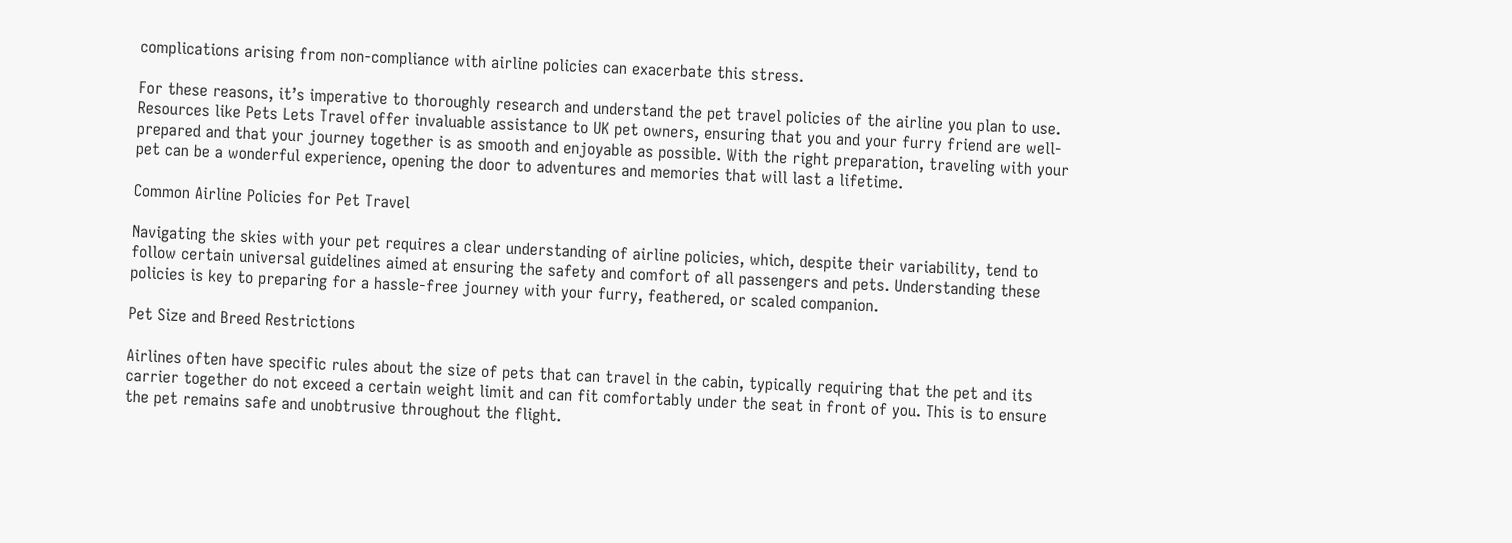complications arising from non-compliance with airline policies can exacerbate this stress.

For these reasons, it’s imperative to thoroughly research and understand the pet travel policies of the airline you plan to use. Resources like Pets Lets Travel offer invaluable assistance to UK pet owners, ensuring that you and your furry friend are well-prepared and that your journey together is as smooth and enjoyable as possible. With the right preparation, traveling with your pet can be a wonderful experience, opening the door to adventures and memories that will last a lifetime.

Common Airline Policies for Pet Travel

Navigating the skies with your pet requires a clear understanding of airline policies, which, despite their variability, tend to follow certain universal guidelines aimed at ensuring the safety and comfort of all passengers and pets. Understanding these policies is key to preparing for a hassle-free journey with your furry, feathered, or scaled companion.

Pet Size and Breed Restrictions

Airlines often have specific rules about the size of pets that can travel in the cabin, typically requiring that the pet and its carrier together do not exceed a certain weight limit and can fit comfortably under the seat in front of you. This is to ensure the pet remains safe and unobtrusive throughout the flight.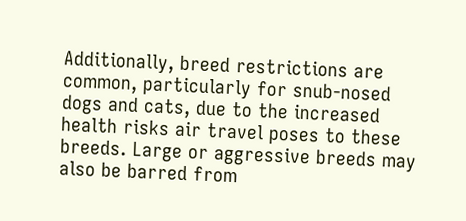Additionally, breed restrictions are common, particularly for snub-nosed dogs and cats, due to the increased health risks air travel poses to these breeds. Large or aggressive breeds may also be barred from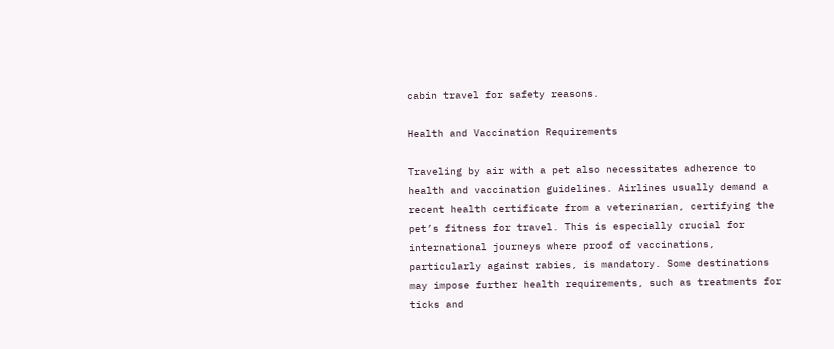cabin travel for safety reasons.

Health and Vaccination Requirements

Traveling by air with a pet also necessitates adherence to health and vaccination guidelines. Airlines usually demand a recent health certificate from a veterinarian, certifying the pet’s fitness for travel. This is especially crucial for international journeys where proof of vaccinations, particularly against rabies, is mandatory. Some destinations may impose further health requirements, such as treatments for ticks and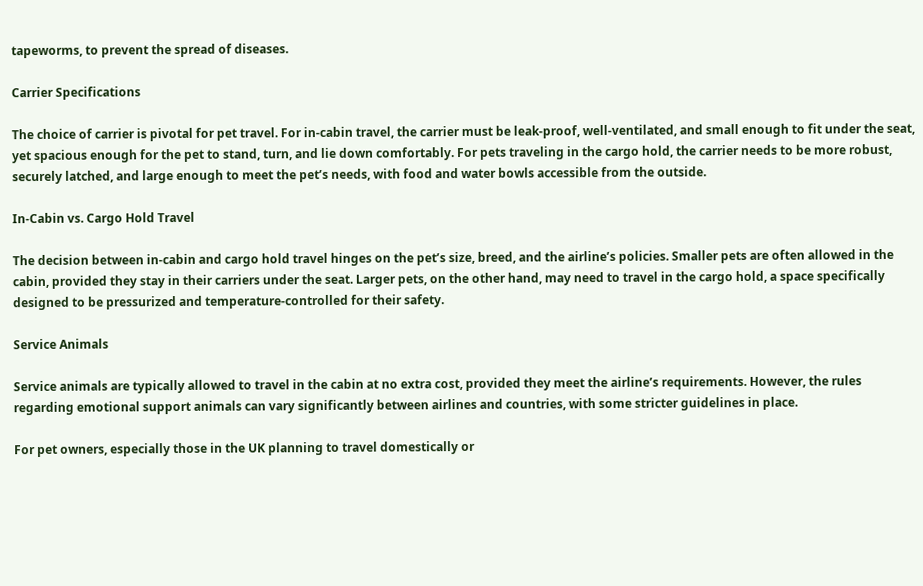tapeworms, to prevent the spread of diseases.

Carrier Specifications

The choice of carrier is pivotal for pet travel. For in-cabin travel, the carrier must be leak-proof, well-ventilated, and small enough to fit under the seat, yet spacious enough for the pet to stand, turn, and lie down comfortably. For pets traveling in the cargo hold, the carrier needs to be more robust, securely latched, and large enough to meet the pet’s needs, with food and water bowls accessible from the outside.

In-Cabin vs. Cargo Hold Travel

The decision between in-cabin and cargo hold travel hinges on the pet’s size, breed, and the airline’s policies. Smaller pets are often allowed in the cabin, provided they stay in their carriers under the seat. Larger pets, on the other hand, may need to travel in the cargo hold, a space specifically designed to be pressurized and temperature-controlled for their safety.

Service Animals

Service animals are typically allowed to travel in the cabin at no extra cost, provided they meet the airline’s requirements. However, the rules regarding emotional support animals can vary significantly between airlines and countries, with some stricter guidelines in place.

For pet owners, especially those in the UK planning to travel domestically or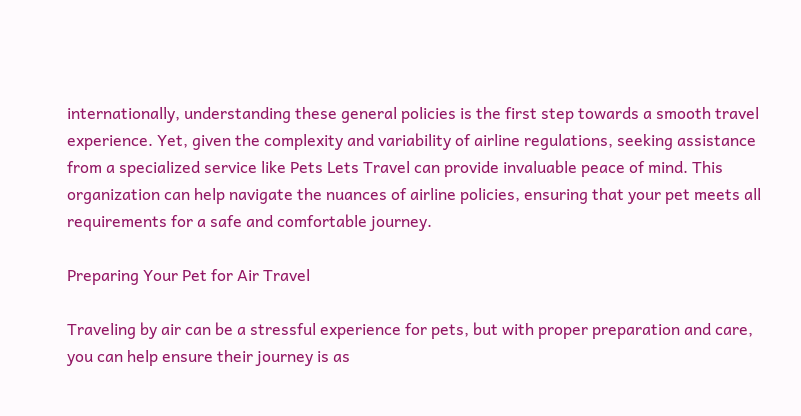internationally, understanding these general policies is the first step towards a smooth travel experience. Yet, given the complexity and variability of airline regulations, seeking assistance from a specialized service like Pets Lets Travel can provide invaluable peace of mind. This organization can help navigate the nuances of airline policies, ensuring that your pet meets all requirements for a safe and comfortable journey.

Preparing Your Pet for Air Travel

Traveling by air can be a stressful experience for pets, but with proper preparation and care, you can help ensure their journey is as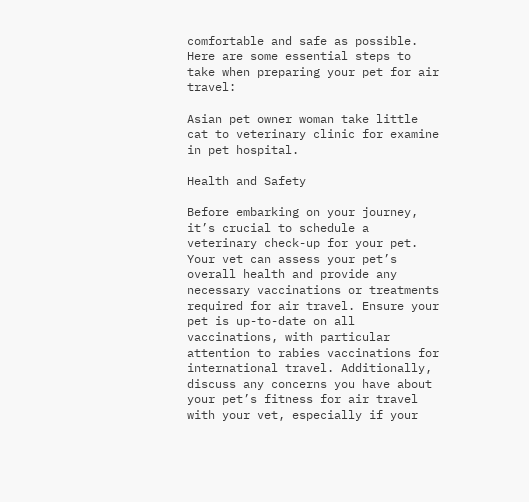comfortable and safe as possible. Here are some essential steps to take when preparing your pet for air travel:

Asian pet owner woman take little cat to veterinary clinic for examine in pet hospital.

Health and Safety

Before embarking on your journey, it’s crucial to schedule a veterinary check-up for your pet. Your vet can assess your pet’s overall health and provide any necessary vaccinations or treatments required for air travel. Ensure your pet is up-to-date on all vaccinations, with particular attention to rabies vaccinations for international travel. Additionally, discuss any concerns you have about your pet’s fitness for air travel with your vet, especially if your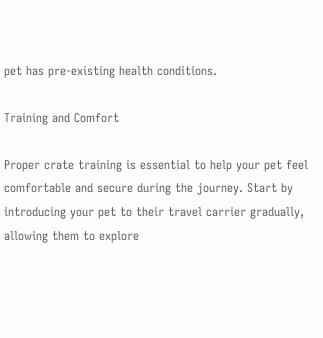pet has pre-existing health conditions.

Training and Comfort

Proper crate training is essential to help your pet feel comfortable and secure during the journey. Start by introducing your pet to their travel carrier gradually, allowing them to explore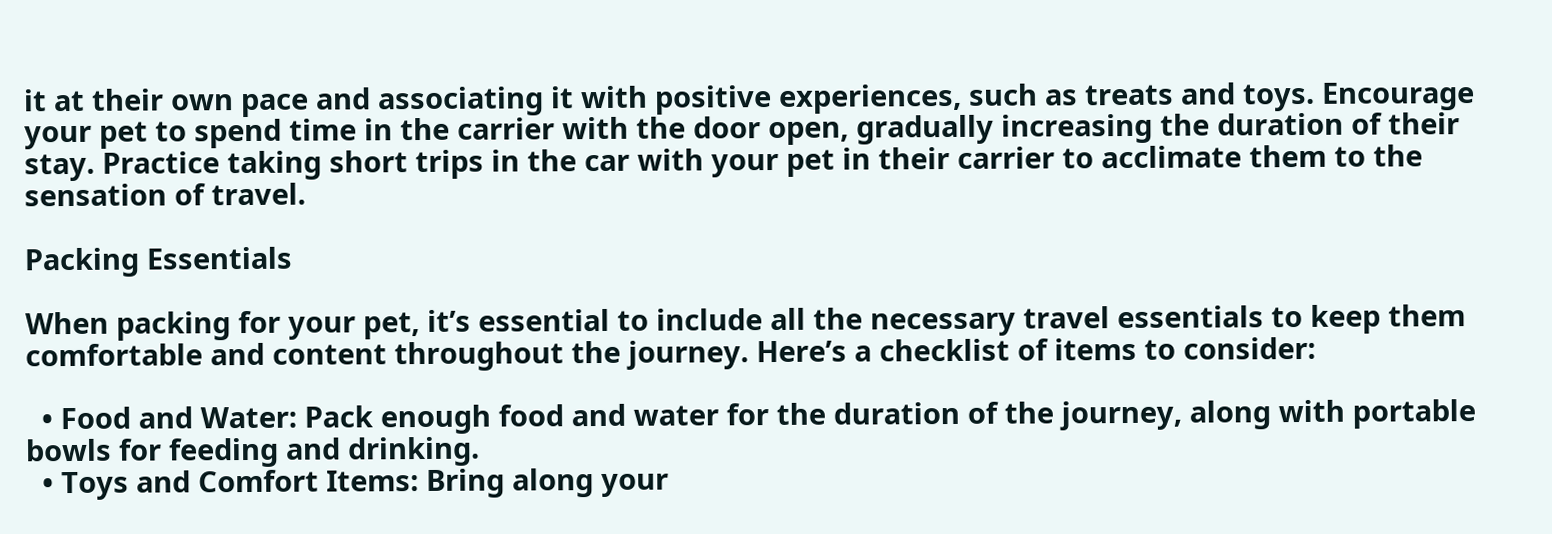it at their own pace and associating it with positive experiences, such as treats and toys. Encourage your pet to spend time in the carrier with the door open, gradually increasing the duration of their stay. Practice taking short trips in the car with your pet in their carrier to acclimate them to the sensation of travel.

Packing Essentials

When packing for your pet, it’s essential to include all the necessary travel essentials to keep them comfortable and content throughout the journey. Here’s a checklist of items to consider:

  • Food and Water: Pack enough food and water for the duration of the journey, along with portable bowls for feeding and drinking.
  • Toys and Comfort Items: Bring along your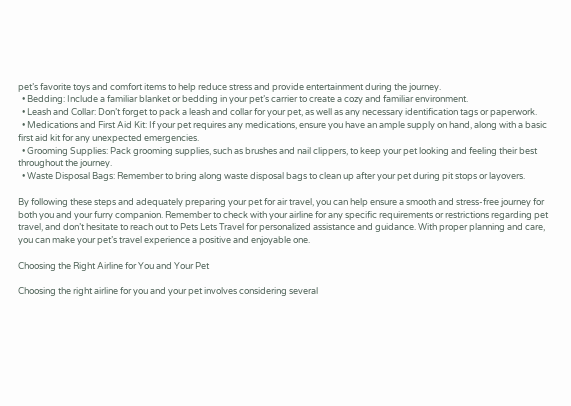pet’s favorite toys and comfort items to help reduce stress and provide entertainment during the journey.
  • Bedding: Include a familiar blanket or bedding in your pet’s carrier to create a cozy and familiar environment.
  • Leash and Collar: Don’t forget to pack a leash and collar for your pet, as well as any necessary identification tags or paperwork.
  • Medications and First Aid Kit: If your pet requires any medications, ensure you have an ample supply on hand, along with a basic first aid kit for any unexpected emergencies.
  • Grooming Supplies: Pack grooming supplies, such as brushes and nail clippers, to keep your pet looking and feeling their best throughout the journey.
  • Waste Disposal Bags: Remember to bring along waste disposal bags to clean up after your pet during pit stops or layovers.

By following these steps and adequately preparing your pet for air travel, you can help ensure a smooth and stress-free journey for both you and your furry companion. Remember to check with your airline for any specific requirements or restrictions regarding pet travel, and don’t hesitate to reach out to Pets Lets Travel for personalized assistance and guidance. With proper planning and care, you can make your pet’s travel experience a positive and enjoyable one.

Choosing the Right Airline for You and Your Pet

Choosing the right airline for you and your pet involves considering several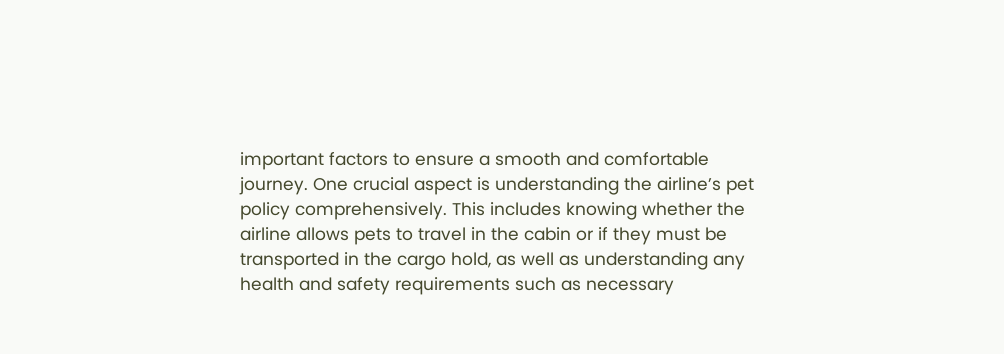important factors to ensure a smooth and comfortable journey. One crucial aspect is understanding the airline’s pet policy comprehensively. This includes knowing whether the airline allows pets to travel in the cabin or if they must be transported in the cargo hold, as well as understanding any health and safety requirements such as necessary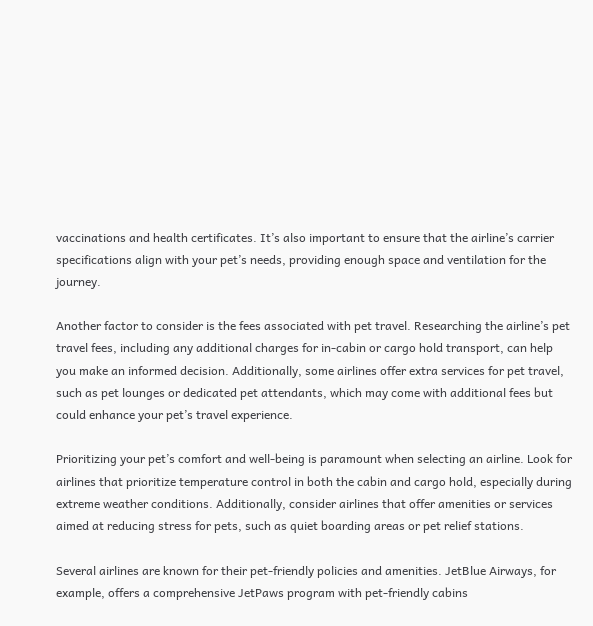vaccinations and health certificates. It’s also important to ensure that the airline’s carrier specifications align with your pet’s needs, providing enough space and ventilation for the journey.

Another factor to consider is the fees associated with pet travel. Researching the airline’s pet travel fees, including any additional charges for in-cabin or cargo hold transport, can help you make an informed decision. Additionally, some airlines offer extra services for pet travel, such as pet lounges or dedicated pet attendants, which may come with additional fees but could enhance your pet’s travel experience.

Prioritizing your pet’s comfort and well-being is paramount when selecting an airline. Look for airlines that prioritize temperature control in both the cabin and cargo hold, especially during extreme weather conditions. Additionally, consider airlines that offer amenities or services aimed at reducing stress for pets, such as quiet boarding areas or pet relief stations.

Several airlines are known for their pet-friendly policies and amenities. JetBlue Airways, for example, offers a comprehensive JetPaws program with pet-friendly cabins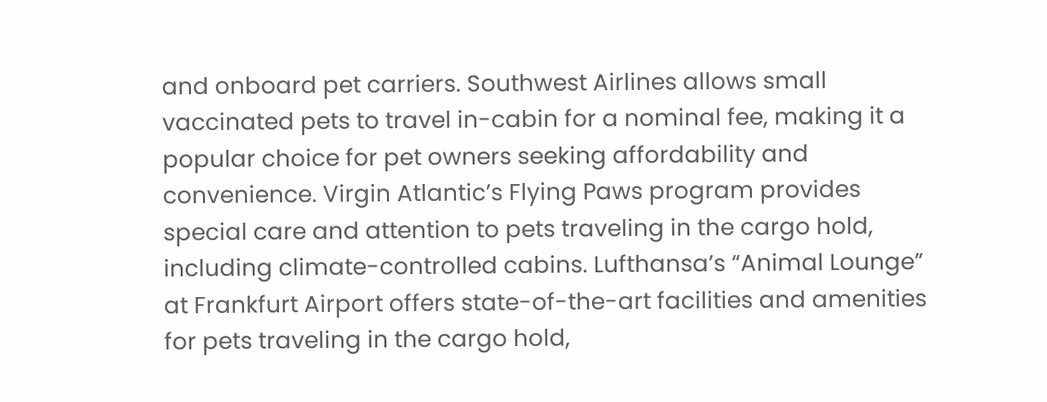and onboard pet carriers. Southwest Airlines allows small vaccinated pets to travel in-cabin for a nominal fee, making it a popular choice for pet owners seeking affordability and convenience. Virgin Atlantic’s Flying Paws program provides special care and attention to pets traveling in the cargo hold, including climate-controlled cabins. Lufthansa’s “Animal Lounge” at Frankfurt Airport offers state-of-the-art facilities and amenities for pets traveling in the cargo hold,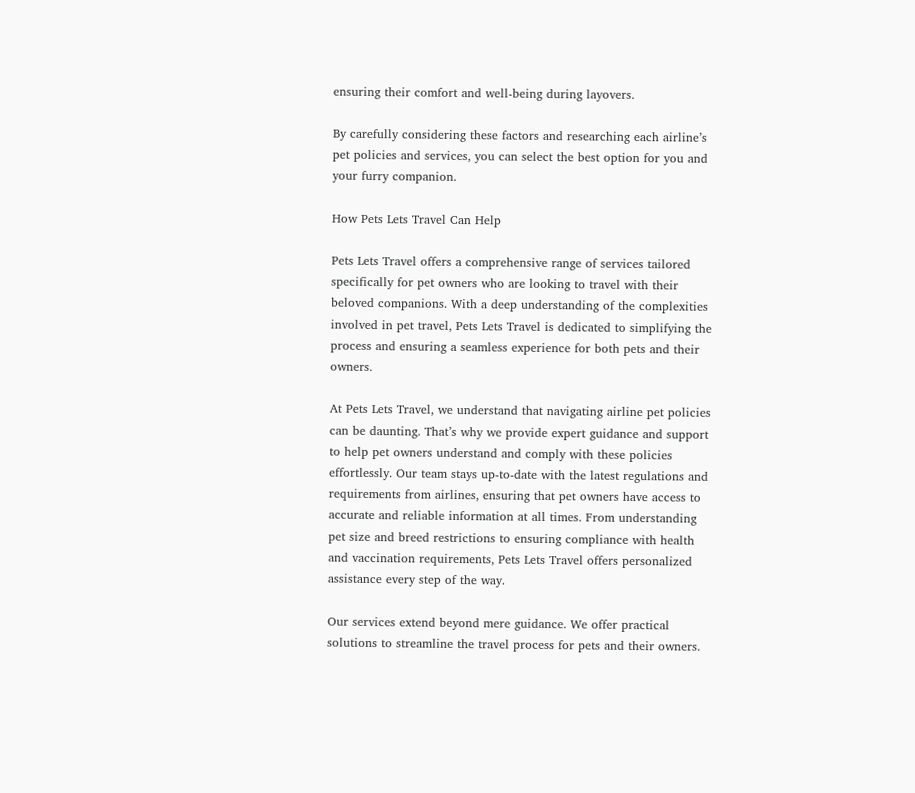ensuring their comfort and well-being during layovers.

By carefully considering these factors and researching each airline’s pet policies and services, you can select the best option for you and your furry companion.

How Pets Lets Travel Can Help

Pets Lets Travel offers a comprehensive range of services tailored specifically for pet owners who are looking to travel with their beloved companions. With a deep understanding of the complexities involved in pet travel, Pets Lets Travel is dedicated to simplifying the process and ensuring a seamless experience for both pets and their owners.

At Pets Lets Travel, we understand that navigating airline pet policies can be daunting. That’s why we provide expert guidance and support to help pet owners understand and comply with these policies effortlessly. Our team stays up-to-date with the latest regulations and requirements from airlines, ensuring that pet owners have access to accurate and reliable information at all times. From understanding pet size and breed restrictions to ensuring compliance with health and vaccination requirements, Pets Lets Travel offers personalized assistance every step of the way.

Our services extend beyond mere guidance. We offer practical solutions to streamline the travel process for pets and their owners.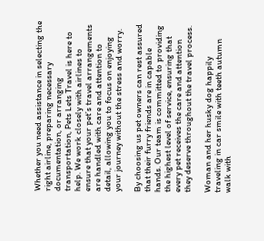Whether you need assistance in selecting the right airline, preparing necessary documentation, or arranging transportation, Pets Lets Travel is here to help. We work closely with airlines to ensure that your pet’s travel arrangements are handled with care and attention to detail, allowing you to focus on enjoying your journey without the stress and worry.

By choosing us pet owners can rest assured that their furry friends are in capable hands. Our team is committed to providing the highest level of service, ensuring that every pet receives the care and attention they deserve throughout the travel process.

Woman and her husky dog happily traveling in car smile with teeth autumn walk with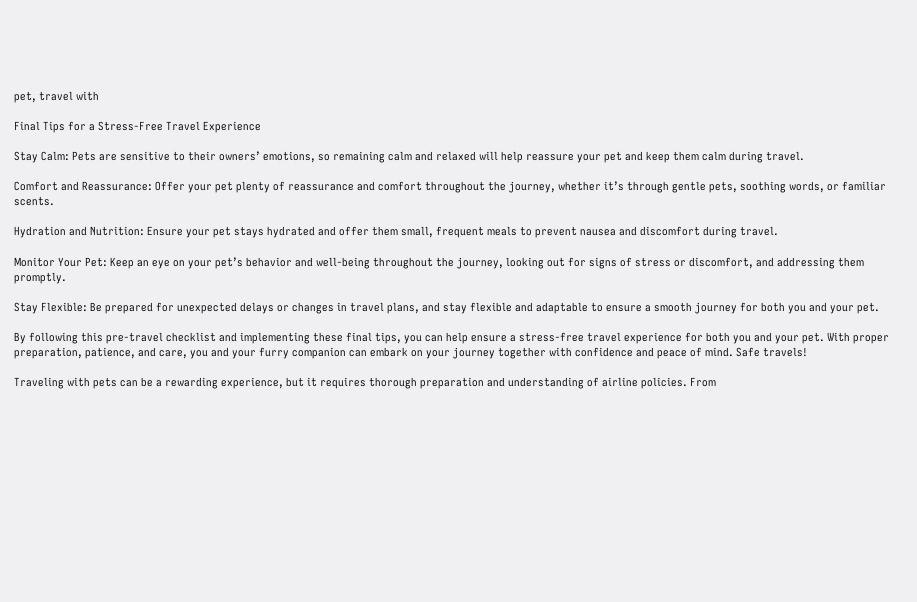pet, travel with

Final Tips for a Stress-Free Travel Experience

Stay Calm: Pets are sensitive to their owners’ emotions, so remaining calm and relaxed will help reassure your pet and keep them calm during travel.

Comfort and Reassurance: Offer your pet plenty of reassurance and comfort throughout the journey, whether it’s through gentle pets, soothing words, or familiar scents.

Hydration and Nutrition: Ensure your pet stays hydrated and offer them small, frequent meals to prevent nausea and discomfort during travel.

Monitor Your Pet: Keep an eye on your pet’s behavior and well-being throughout the journey, looking out for signs of stress or discomfort, and addressing them promptly.

Stay Flexible: Be prepared for unexpected delays or changes in travel plans, and stay flexible and adaptable to ensure a smooth journey for both you and your pet.

By following this pre-travel checklist and implementing these final tips, you can help ensure a stress-free travel experience for both you and your pet. With proper preparation, patience, and care, you and your furry companion can embark on your journey together with confidence and peace of mind. Safe travels!

Traveling with pets can be a rewarding experience, but it requires thorough preparation and understanding of airline policies. From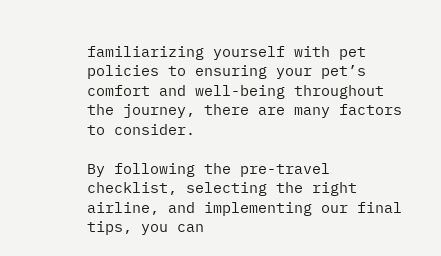familiarizing yourself with pet policies to ensuring your pet’s comfort and well-being throughout the journey, there are many factors to consider.

By following the pre-travel checklist, selecting the right airline, and implementing our final tips, you can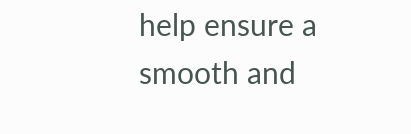help ensure a smooth and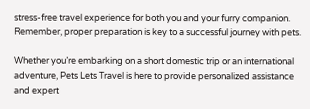stress-free travel experience for both you and your furry companion. Remember, proper preparation is key to a successful journey with pets.

Whether you’re embarking on a short domestic trip or an international adventure, Pets Lets Travel is here to provide personalized assistance and expert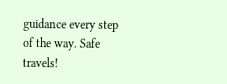guidance every step of the way. Safe travels!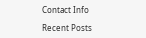Contact Info

Recent Posts